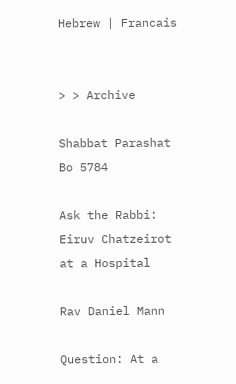Hebrew | Francais


> > Archive

Shabbat Parashat Bo 5784

Ask the Rabbi: Eiruv Chatzeirot at a Hospital

Rav Daniel Mann

Question: At a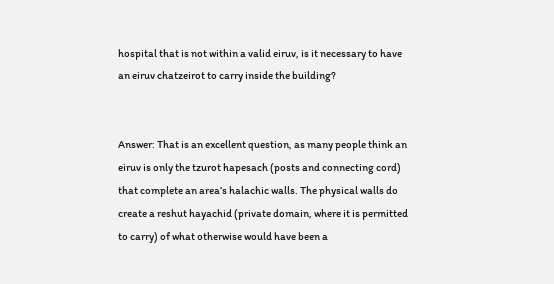hospital that is not within a valid eiruv, is it necessary to have an eiruv chatzeirot to carry inside the building?


Answer: That is an excellent question, as many people think an eiruv is only the tzurot hapesach (posts and connecting cord) that complete an area’s halachic walls. The physical walls do create a reshut hayachid (private domain, where it is permitted to carry) of what otherwise would have been a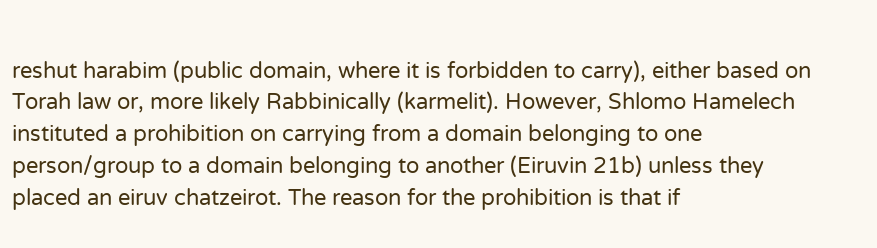reshut harabim (public domain, where it is forbidden to carry), either based on Torah law or, more likely Rabbinically (karmelit). However, Shlomo Hamelech instituted a prohibition on carrying from a domain belonging to one person/group to a domain belonging to another (Eiruvin 21b) unless they placed an eiruv chatzeirot. The reason for the prohibition is that if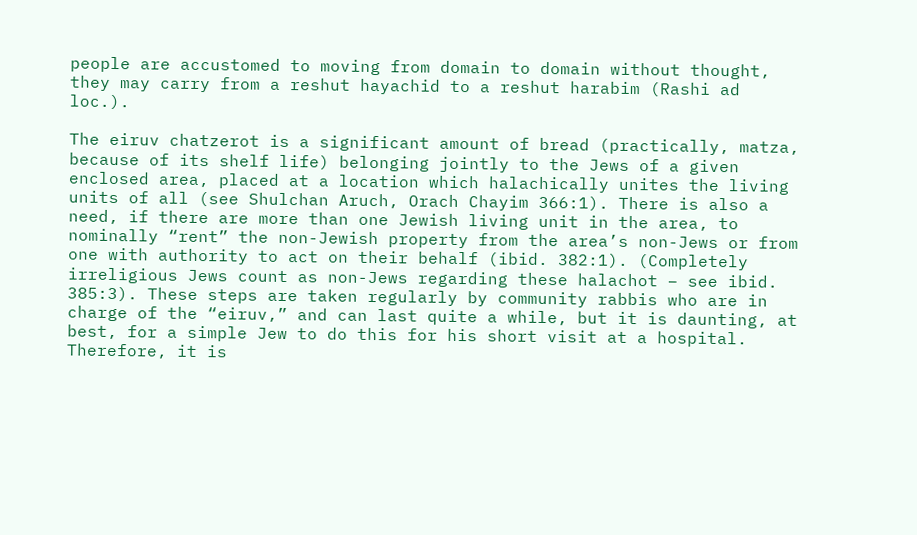people are accustomed to moving from domain to domain without thought, they may carry from a reshut hayachid to a reshut harabim (Rashi ad loc.).

The eiruv chatzerot is a significant amount of bread (practically, matza, because of its shelf life) belonging jointly to the Jews of a given enclosed area, placed at a location which halachically unites the living units of all (see Shulchan Aruch, Orach Chayim 366:1). There is also a need, if there are more than one Jewish living unit in the area, to nominally “rent” the non-Jewish property from the area’s non-Jews or from one with authority to act on their behalf (ibid. 382:1). (Completely irreligious Jews count as non-Jews regarding these halachot – see ibid. 385:3). These steps are taken regularly by community rabbis who are in charge of the “eiruv,” and can last quite a while, but it is daunting, at best, for a simple Jew to do this for his short visit at a hospital. Therefore, it is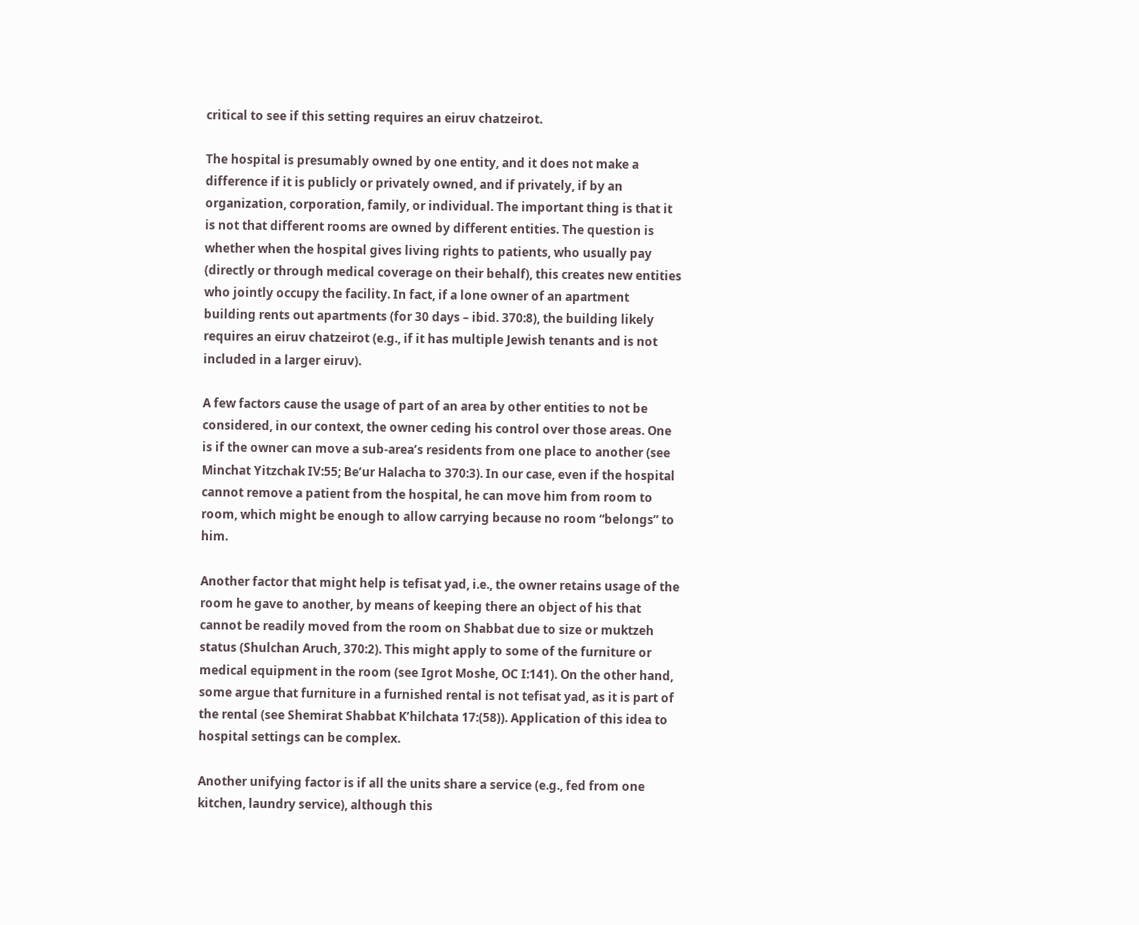critical to see if this setting requires an eiruv chatzeirot.

The hospital is presumably owned by one entity, and it does not make a difference if it is publicly or privately owned, and if privately, if by an organization, corporation, family, or individual. The important thing is that it is not that different rooms are owned by different entities. The question is whether when the hospital gives living rights to patients, who usually pay (directly or through medical coverage on their behalf), this creates new entities who jointly occupy the facility. In fact, if a lone owner of an apartment building rents out apartments (for 30 days – ibid. 370:8), the building likely requires an eiruv chatzeirot (e.g., if it has multiple Jewish tenants and is not included in a larger eiruv).

A few factors cause the usage of part of an area by other entities to not be considered, in our context, the owner ceding his control over those areas. One is if the owner can move a sub-area’s residents from one place to another (see Minchat Yitzchak IV:55; Be’ur Halacha to 370:3). In our case, even if the hospital cannot remove a patient from the hospital, he can move him from room to room, which might be enough to allow carrying because no room “belongs” to him.

Another factor that might help is tefisat yad, i.e., the owner retains usage of the room he gave to another, by means of keeping there an object of his that cannot be readily moved from the room on Shabbat due to size or muktzeh status (Shulchan Aruch, 370:2). This might apply to some of the furniture or medical equipment in the room (see Igrot Moshe, OC I:141). On the other hand, some argue that furniture in a furnished rental is not tefisat yad, as it is part of the rental (see Shemirat Shabbat K’hilchata 17:(58)). Application of this idea to hospital settings can be complex.

Another unifying factor is if all the units share a service (e.g., fed from one kitchen, laundry service), although this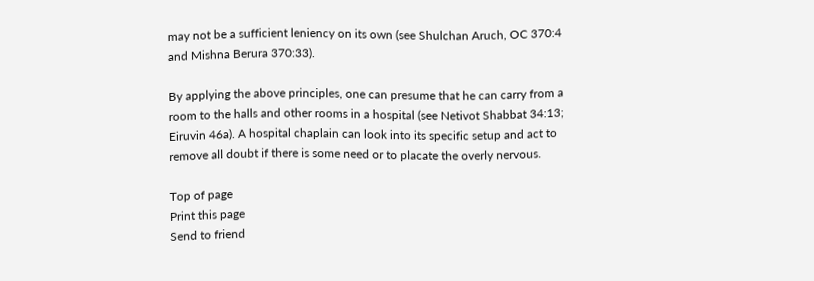may not be a sufficient leniency on its own (see Shulchan Aruch, OC 370:4 and Mishna Berura 370:33).

By applying the above principles, one can presume that he can carry from a room to the halls and other rooms in a hospital (see Netivot Shabbat 34:13; Eiruvin 46a). A hospital chaplain can look into its specific setup and act to remove all doubt if there is some need or to placate the overly nervous.

Top of page
Print this page
Send to friend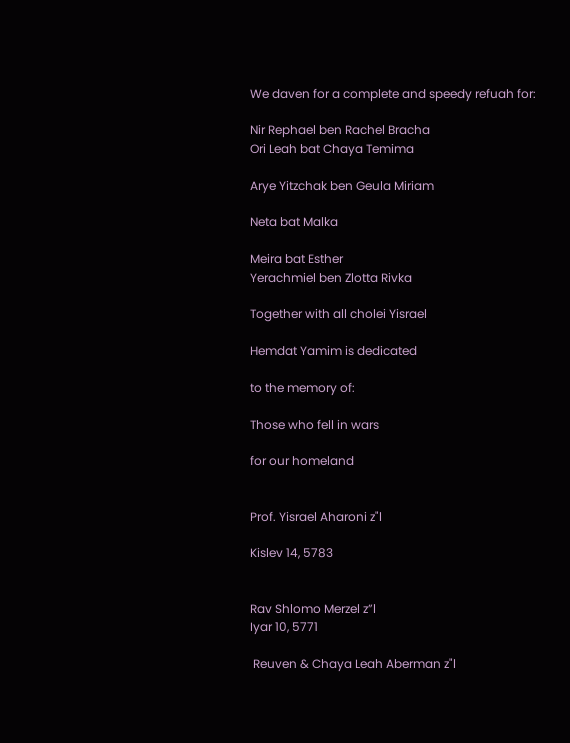We daven for a complete and speedy refuah for:

Nir Rephael ben Rachel Bracha
Ori Leah bat Chaya Temima

Arye Yitzchak ben Geula Miriam

Neta bat Malka

Meira bat Esther
Yerachmiel ben Zlotta Rivka

Together with all cholei Yisrael

Hemdat Yamim is dedicated

to the memory of:

Those who fell in wars

for our homeland


Prof. Yisrael Aharoni z"l

Kislev 14, 5783


Rav Shlomo Merzel z”l
Iyar 10, 5771

 Reuven & Chaya Leah Aberman z"l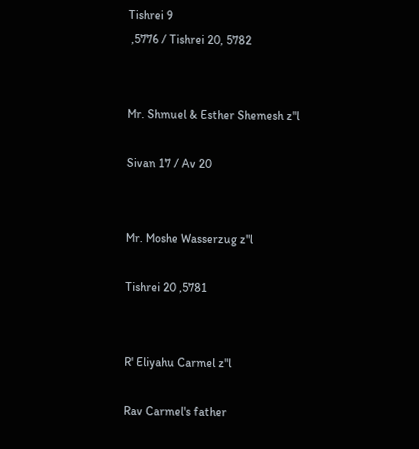Tishrei 9
 ,5776 / Tishrei 20, 5782


Mr. Shmuel & Esther Shemesh z"l

Sivan 17 / Av 20


Mr. Moshe Wasserzug z"l

Tishrei 20 ,5781


R' Eliyahu Carmel z"l

Rav Carmel's father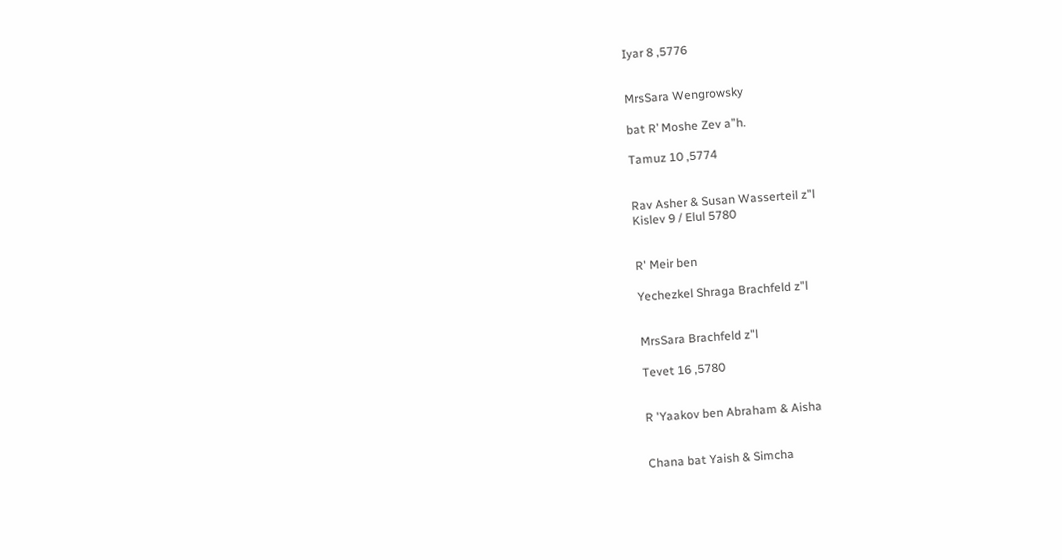Iyar 8 ,5776


MrsSara Wengrowsky

bat R’ Moshe Zev a”h.

Tamuz 10 ,5774


Rav Asher & Susan Wasserteil z"l
Kislev 9 / Elul 5780


R' Meir ben

Yechezkel Shraga Brachfeld z"l


MrsSara Brachfeld z"l

Tevet 16 ,5780


R 'Yaakov ben Abraham & Aisha


Chana bat Yaish & Simcha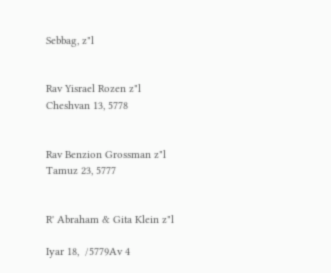Sebbag, z"l


Rav Yisrael Rozen z"l
Cheshvan 13, 5778


Rav Benzion Grossman z"l
Tamuz 23, 5777


R' Abraham & Gita Klein z"l

Iyar 18,  /5779Av 4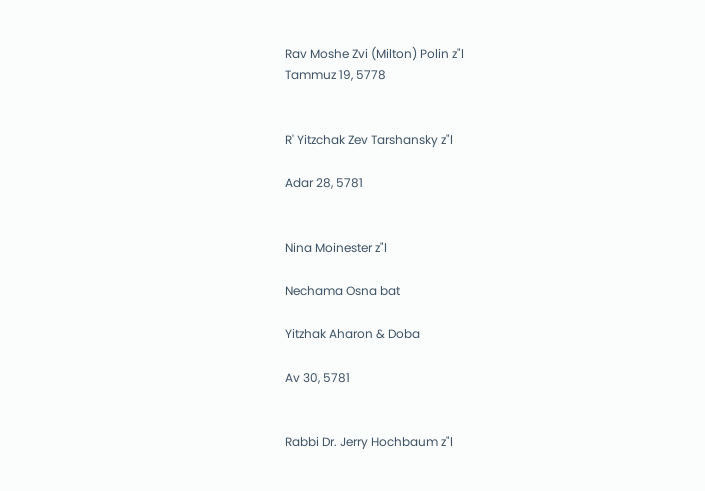Rav Moshe Zvi (Milton) Polin z"l
Tammuz 19, 5778


R' Yitzchak Zev Tarshansky z"l

Adar 28, 5781


Nina Moinester z"l

Nechama Osna bat

Yitzhak Aharon & Doba

Av 30, 5781


Rabbi Dr. Jerry Hochbaum z"l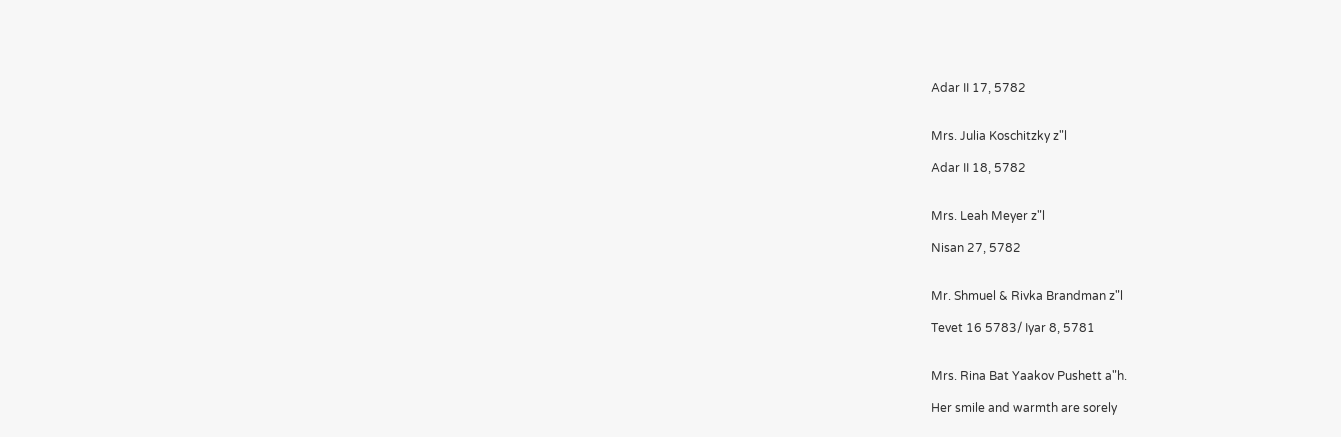Adar II 17, 5782


Mrs. Julia Koschitzky z"l

Adar II 18, 5782


Mrs. Leah Meyer z"l

Nisan 27, 5782


Mr. Shmuel & Rivka Brandman z"l

Tevet 16 5783/ Iyar 8, 5781


Mrs. Rina Bat Yaakov Pushett a"h.

Her smile and warmth are sorely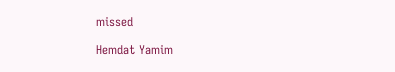missed

Hemdat Yamim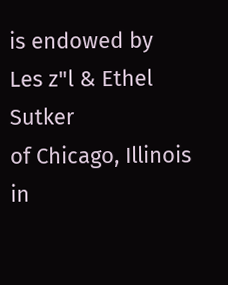is endowed by
Les z"l & Ethel Sutker
of Chicago, Illinois
in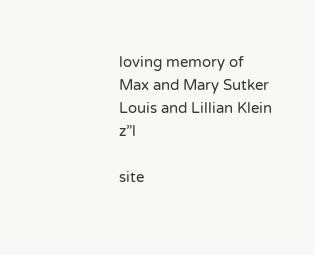loving memory of
Max and Mary Sutker
Louis and Lillian Klein z”l

site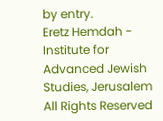by entry.
Eretz Hemdah - Institute for Advanced Jewish Studies, Jerusalem All Rights Reserved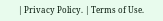| Privacy Policy. | Terms of Use.